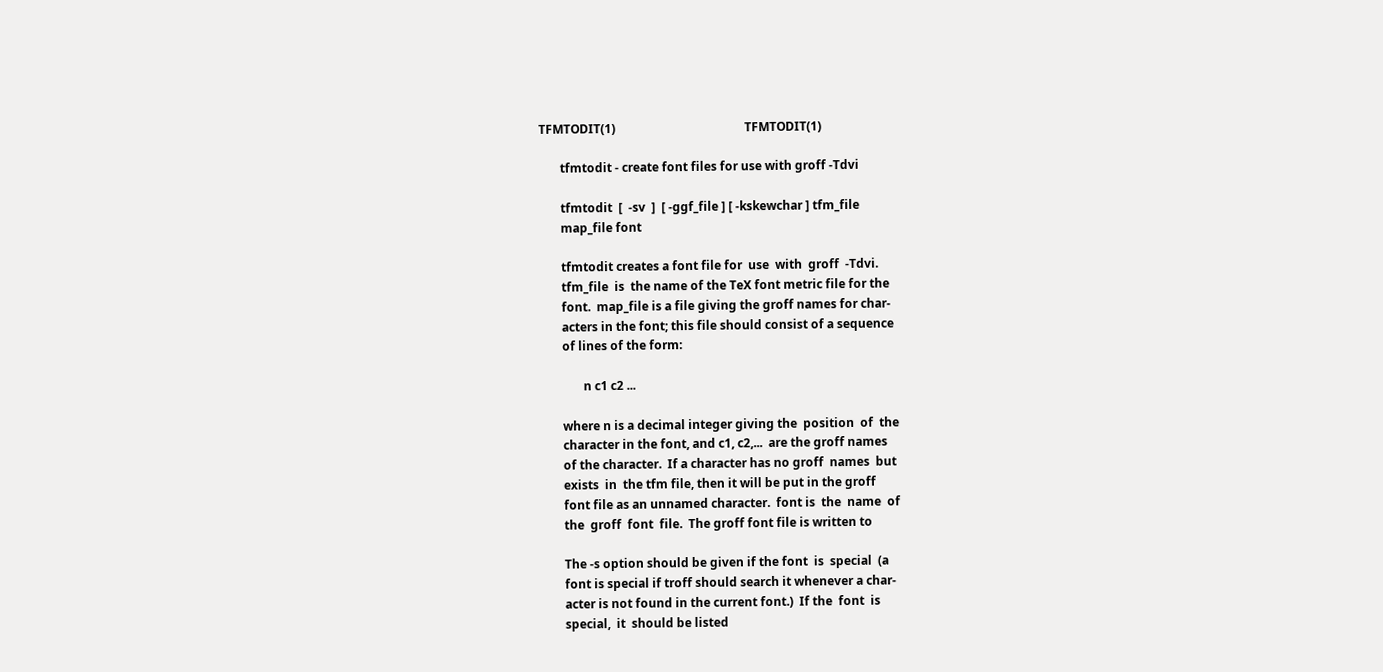TFMTODIT(1)                                           TFMTODIT(1)

       tfmtodit - create font files for use with groff -Tdvi

       tfmtodit  [  -sv  ]  [ -ggf_file ] [ -kskewchar ] tfm_file
       map_file font

       tfmtodit creates a font file for  use  with  groff  -Tdvi.
       tfm_file  is  the name of the TeX font metric file for the
       font.  map_file is a file giving the groff names for char-
       acters in the font; this file should consist of a sequence
       of lines of the form:

              n c1 c2 ...

       where n is a decimal integer giving the  position  of  the
       character in the font, and c1, c2,...  are the groff names
       of the character.  If a character has no groff  names  but
       exists  in  the tfm file, then it will be put in the groff
       font file as an unnamed character.  font is  the  name  of
       the  groff  font  file.  The groff font file is written to

       The -s option should be given if the font  is  special  (a
       font is special if troff should search it whenever a char-
       acter is not found in the current font.)  If the  font  is
       special,  it  should be listed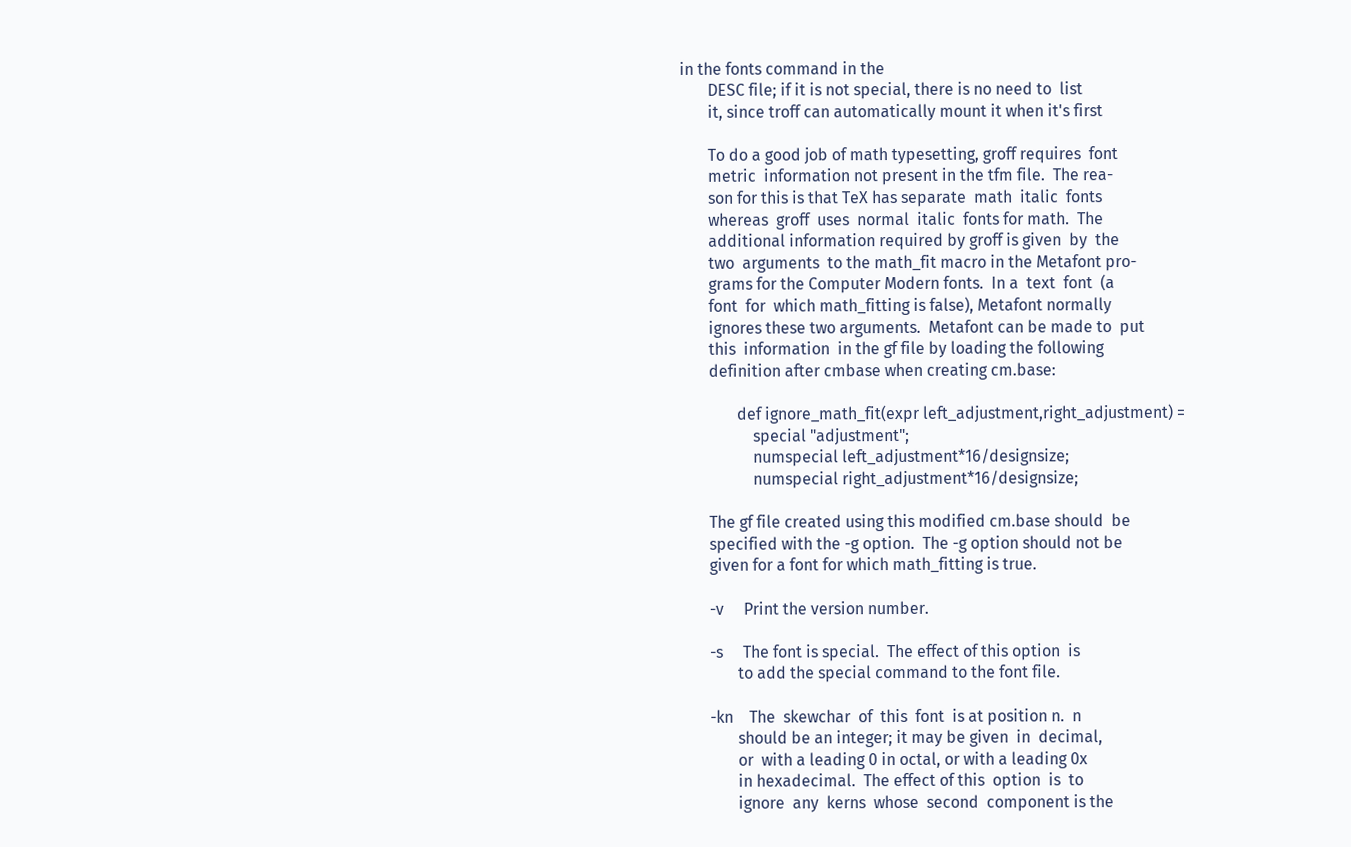in the fonts command in the
       DESC file; if it is not special, there is no need to  list
       it, since troff can automatically mount it when it's first

       To do a good job of math typesetting, groff requires  font
       metric  information not present in the tfm file.  The rea-
       son for this is that TeX has separate  math  italic  fonts
       whereas  groff  uses  normal  italic  fonts for math.  The
       additional information required by groff is given  by  the
       two  arguments  to the math_fit macro in the Metafont pro-
       grams for the Computer Modern fonts.  In a  text  font  (a
       font  for  which math_fitting is false), Metafont normally
       ignores these two arguments.  Metafont can be made to  put
       this  information  in the gf file by loading the following
       definition after cmbase when creating cm.base:

              def ignore_math_fit(expr left_adjustment,right_adjustment) =
                  special "adjustment";
                  numspecial left_adjustment*16/designsize;
                  numspecial right_adjustment*16/designsize;

       The gf file created using this modified cm.base should  be
       specified with the -g option.  The -g option should not be
       given for a font for which math_fitting is true.

       -v     Print the version number.

       -s     The font is special.  The effect of this option  is
              to add the special command to the font file.

       -kn    The  skewchar  of  this  font  is at position n.  n
              should be an integer; it may be given  in  decimal,
              or  with a leading 0 in octal, or with a leading 0x
              in hexadecimal.  The effect of this  option  is  to
              ignore  any  kerns  whose  second  component is the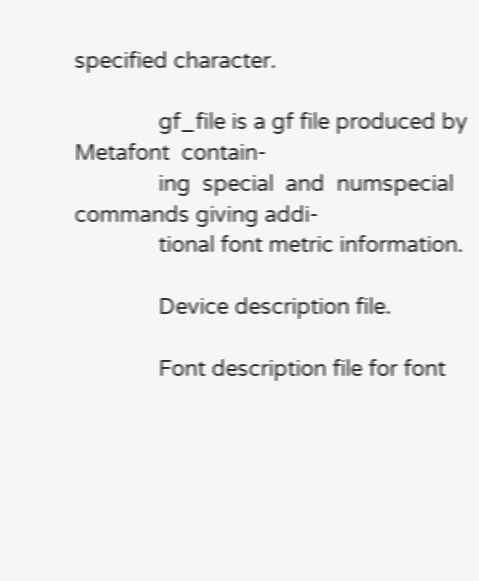specified character.

              gf_file is a gf file produced by Metafont  contain-
              ing  special  and  numspecial commands giving addi-
              tional font metric information.

              Device description file.

              Font description file for font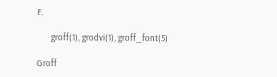F.

       groff(1), grodvi(1), groff_font(5)

Groff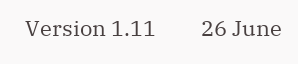Version 1.11         26 June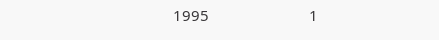1995                         1